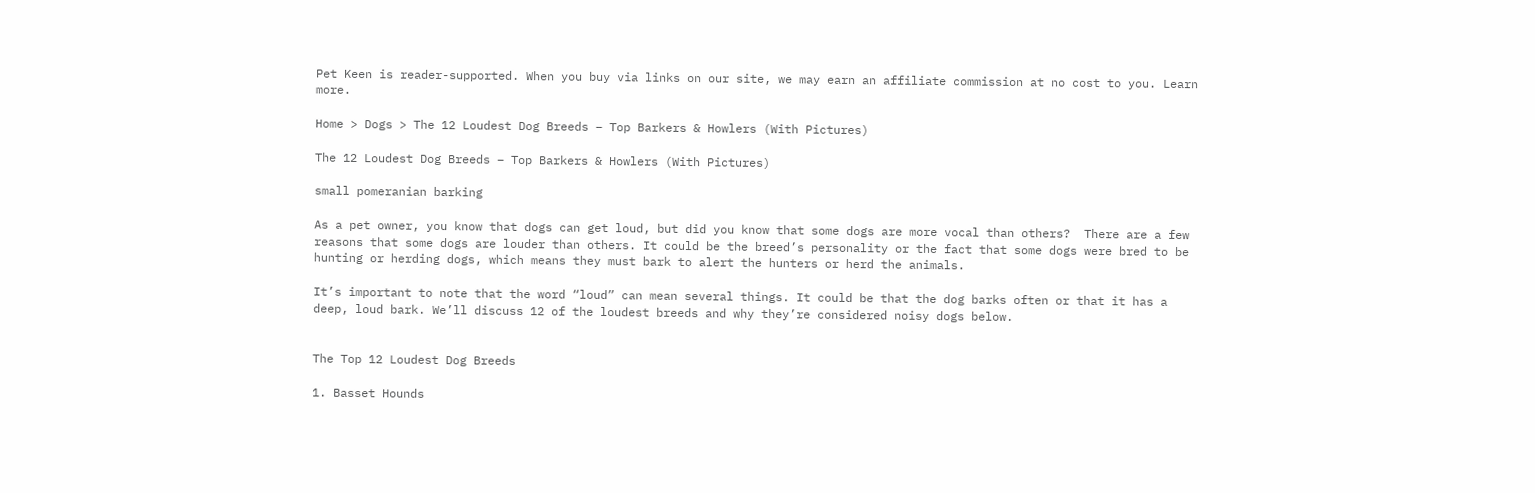Pet Keen is reader-supported. When you buy via links on our site, we may earn an affiliate commission at no cost to you. Learn more.

Home > Dogs > The 12 Loudest Dog Breeds – Top Barkers & Howlers (With Pictures)

The 12 Loudest Dog Breeds – Top Barkers & Howlers (With Pictures)

small pomeranian barking

As a pet owner, you know that dogs can get loud, but did you know that some dogs are more vocal than others?  There are a few reasons that some dogs are louder than others. It could be the breed’s personality or the fact that some dogs were bred to be hunting or herding dogs, which means they must bark to alert the hunters or herd the animals.

It’s important to note that the word “loud” can mean several things. It could be that the dog barks often or that it has a deep, loud bark. We’ll discuss 12 of the loudest breeds and why they’re considered noisy dogs below.


The Top 12 Loudest Dog Breeds

1. Basset Hounds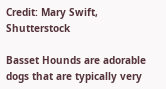Credit: Mary Swift, Shutterstock

Basset Hounds are adorable dogs that are typically very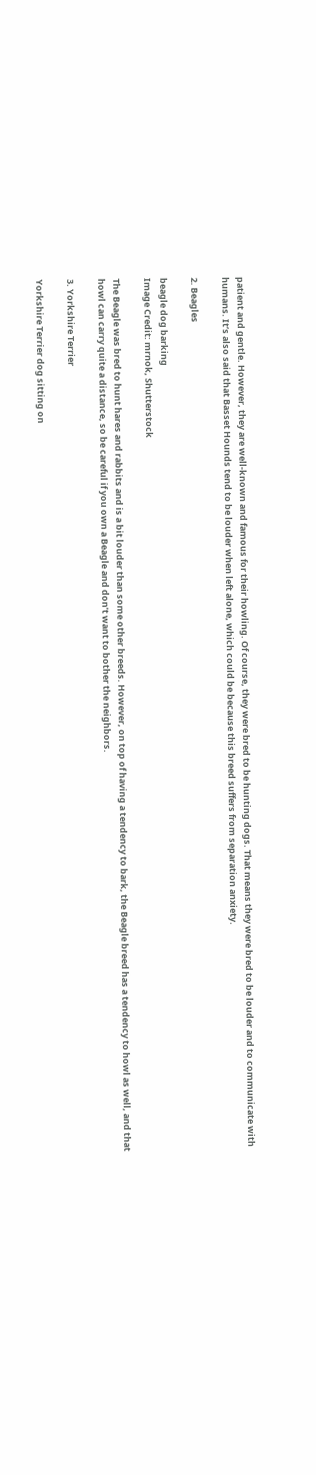patient and gentle. However, they are well-known and famous for their howling. Of course, they were bred to be hunting dogs. That means they were bred to be louder and to communicate with humans. It’s also said that Basset Hounds tend to be louder when left alone, which could be because this breed suffers from separation anxiety.

2. Beagles

beagle dog barking
Image Credit: mrnok, Shutterstock

The Beagle was bred to hunt hares and rabbits and is a bit louder than some other breeds. However, on top of having a tendency to bark, the Beagle breed has a tendency to howl as well, and that howl can carry quite a distance, so be careful if you own a Beagle and don’t want to bother the neighbors.

3. Yorkshire Terrier

Yorkshire Terrier dog sitting on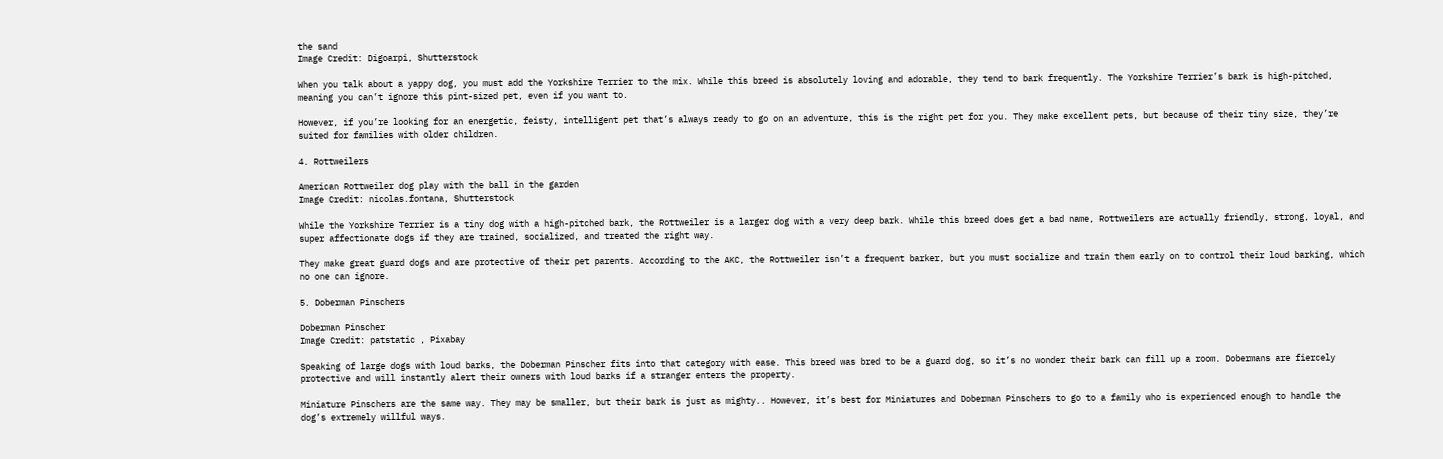the sand
Image Credit: Digoarpi, Shutterstock

When you talk about a yappy dog, you must add the Yorkshire Terrier to the mix. While this breed is absolutely loving and adorable, they tend to bark frequently. The Yorkshire Terrier’s bark is high-pitched, meaning you can’t ignore this pint-sized pet, even if you want to.

However, if you’re looking for an energetic, feisty, intelligent pet that’s always ready to go on an adventure, this is the right pet for you. They make excellent pets, but because of their tiny size, they’re suited for families with older children.

4. Rottweilers

American Rottweiler dog play with the ball in the garden
Image Credit: nicolas.fontana, Shutterstock

While the Yorkshire Terrier is a tiny dog with a high-pitched bark, the Rottweiler is a larger dog with a very deep bark. While this breed does get a bad name, Rottweilers are actually friendly, strong, loyal, and super affectionate dogs if they are trained, socialized, and treated the right way.

They make great guard dogs and are protective of their pet parents. According to the AKC, the Rottweiler isn’t a frequent barker, but you must socialize and train them early on to control their loud barking, which no one can ignore.

5. Doberman Pinschers

Doberman Pinscher
Image Credit: patstatic , Pixabay

Speaking of large dogs with loud barks, the Doberman Pinscher fits into that category with ease. This breed was bred to be a guard dog, so it’s no wonder their bark can fill up a room. Dobermans are fiercely protective and will instantly alert their owners with loud barks if a stranger enters the property.

Miniature Pinschers are the same way. They may be smaller, but their bark is just as mighty.. However, it’s best for Miniatures and Doberman Pinschers to go to a family who is experienced enough to handle the dog’s extremely willful ways.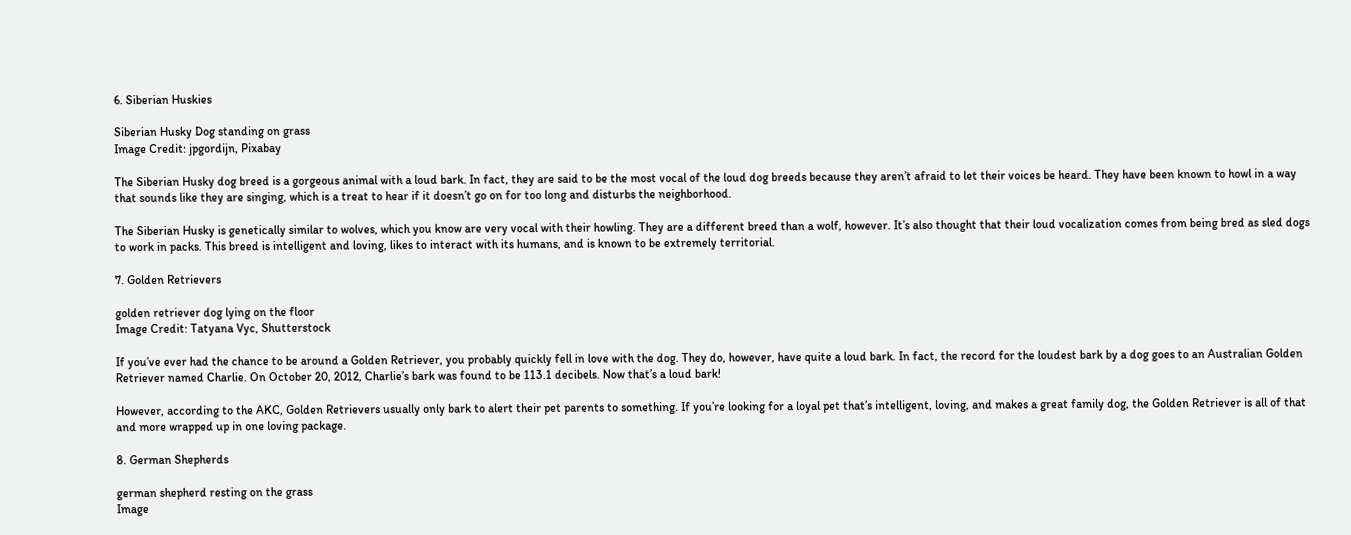6. Siberian Huskies

Siberian Husky Dog standing on grass
Image Credit: jpgordijn, Pixabay

The Siberian Husky dog breed is a gorgeous animal with a loud bark. In fact, they are said to be the most vocal of the loud dog breeds because they aren’t afraid to let their voices be heard. They have been known to howl in a way that sounds like they are singing, which is a treat to hear if it doesn’t go on for too long and disturbs the neighborhood.

The Siberian Husky is genetically similar to wolves, which you know are very vocal with their howling. They are a different breed than a wolf, however. It’s also thought that their loud vocalization comes from being bred as sled dogs to work in packs. This breed is intelligent and loving, likes to interact with its humans, and is known to be extremely territorial.

7. Golden Retrievers

golden retriever dog lying on the floor
Image Credit: Tatyana Vyc, Shutterstock

If you’ve ever had the chance to be around a Golden Retriever, you probably quickly fell in love with the dog. They do, however, have quite a loud bark. In fact, the record for the loudest bark by a dog goes to an Australian Golden Retriever named Charlie. On October 20, 2012, Charlie’s bark was found to be 113.1 decibels. Now that’s a loud bark!

However, according to the AKC, Golden Retrievers usually only bark to alert their pet parents to something. If you’re looking for a loyal pet that’s intelligent, loving, and makes a great family dog, the Golden Retriever is all of that and more wrapped up in one loving package.

8. German Shepherds

german shepherd resting on the grass
Image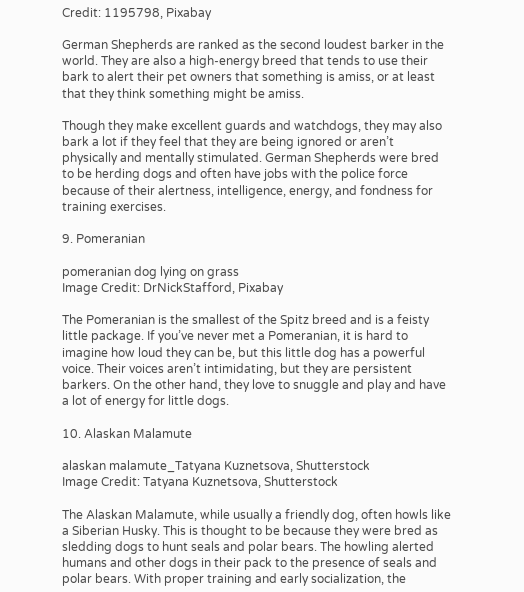Credit: 1195798, Pixabay

German Shepherds are ranked as the second loudest barker in the world. They are also a high-energy breed that tends to use their bark to alert their pet owners that something is amiss, or at least that they think something might be amiss.

Though they make excellent guards and watchdogs, they may also bark a lot if they feel that they are being ignored or aren’t physically and mentally stimulated. German Shepherds were bred to be herding dogs and often have jobs with the police force because of their alertness, intelligence, energy, and fondness for training exercises.

9. Pomeranian

pomeranian dog lying on grass
Image Credit: DrNickStafford, Pixabay

The Pomeranian is the smallest of the Spitz breed and is a feisty little package. If you’ve never met a Pomeranian, it is hard to imagine how loud they can be, but this little dog has a powerful voice. Their voices aren’t intimidating, but they are persistent barkers. On the other hand, they love to snuggle and play and have a lot of energy for little dogs.

10. Alaskan Malamute

alaskan malamute_Tatyana Kuznetsova, Shutterstock
Image Credit: Tatyana Kuznetsova, Shutterstock

The Alaskan Malamute, while usually a friendly dog, often howls like a Siberian Husky. This is thought to be because they were bred as sledding dogs to hunt seals and polar bears. The howling alerted humans and other dogs in their pack to the presence of seals and polar bears. With proper training and early socialization, the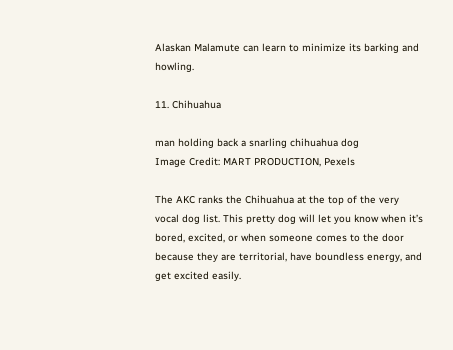Alaskan Malamute can learn to minimize its barking and howling.

11. Chihuahua

man holding back a snarling chihuahua dog
Image Credit: MART PRODUCTION, Pexels

The AKC ranks the Chihuahua at the top of the very vocal dog list. This pretty dog will let you know when it’s bored, excited, or when someone comes to the door because they are territorial, have boundless energy, and get excited easily.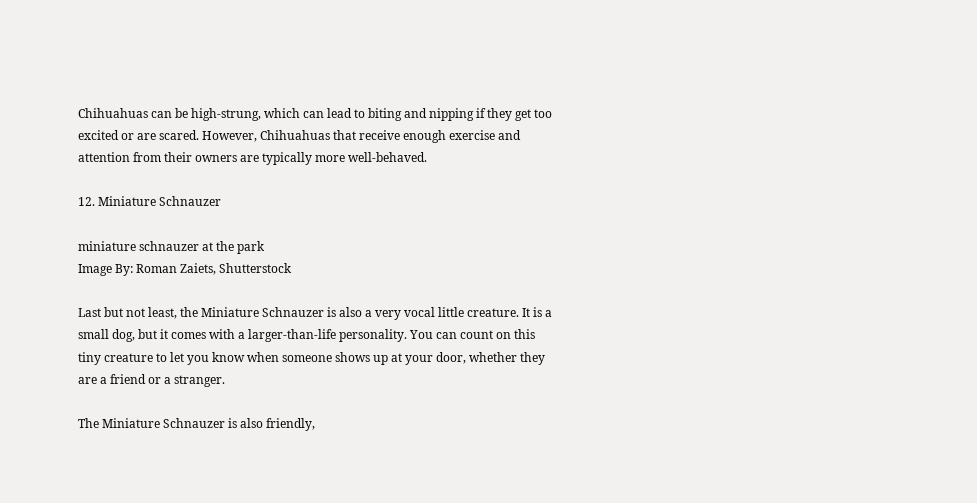Chihuahuas can be high-strung, which can lead to biting and nipping if they get too excited or are scared. However, Chihuahuas that receive enough exercise and attention from their owners are typically more well-behaved.

12. Miniature Schnauzer

miniature schnauzer at the park
Image By: Roman Zaiets, Shutterstock

Last but not least, the Miniature Schnauzer is also a very vocal little creature. It is a small dog, but it comes with a larger-than-life personality. You can count on this tiny creature to let you know when someone shows up at your door, whether they are a friend or a stranger.

The Miniature Schnauzer is also friendly,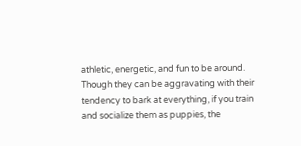athletic, energetic, and fun to be around. Though they can be aggravating with their tendency to bark at everything, if you train and socialize them as puppies, the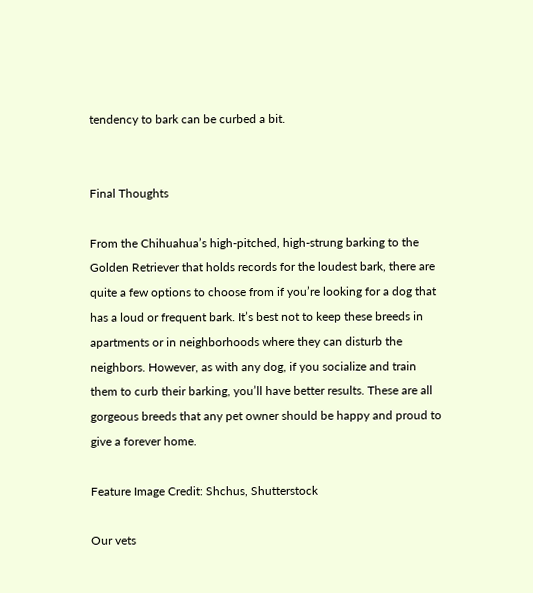tendency to bark can be curbed a bit.


Final Thoughts

From the Chihuahua’s high-pitched, high-strung barking to the Golden Retriever that holds records for the loudest bark, there are quite a few options to choose from if you’re looking for a dog that has a loud or frequent bark. It’s best not to keep these breeds in apartments or in neighborhoods where they can disturb the neighbors. However, as with any dog, if you socialize and train them to curb their barking, you’ll have better results. These are all gorgeous breeds that any pet owner should be happy and proud to give a forever home.

Feature Image Credit: Shchus, Shutterstock

Our vets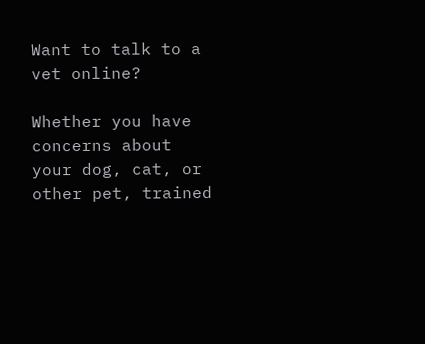Want to talk to a vet online?

Whether you have concerns about your dog, cat, or other pet, trained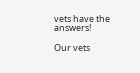vets have the answers!

Our vets